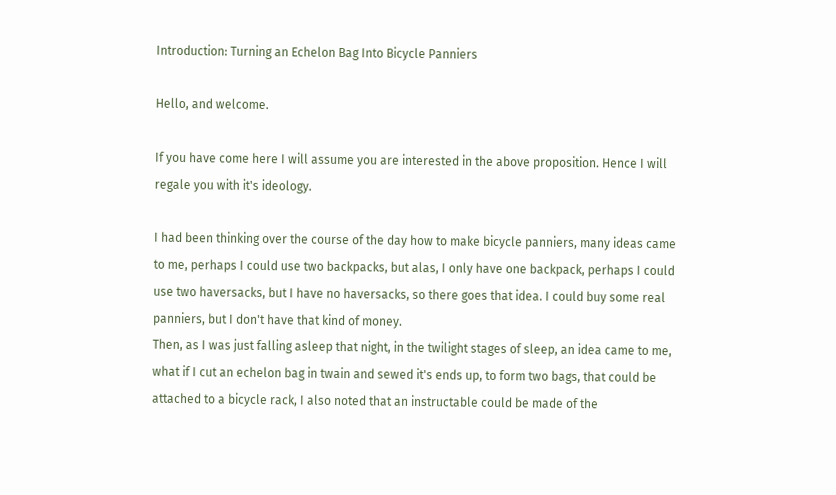Introduction: Turning an Echelon Bag Into Bicycle Panniers

Hello, and welcome.

If you have come here I will assume you are interested in the above proposition. Hence I will regale you with it's ideology.

I had been thinking over the course of the day how to make bicycle panniers, many ideas came to me, perhaps I could use two backpacks, but alas, I only have one backpack, perhaps I could use two haversacks, but I have no haversacks, so there goes that idea. I could buy some real panniers, but I don't have that kind of money.
Then, as I was just falling asleep that night, in the twilight stages of sleep, an idea came to me, what if I cut an echelon bag in twain and sewed it's ends up, to form two bags, that could be attached to a bicycle rack, I also noted that an instructable could be made of the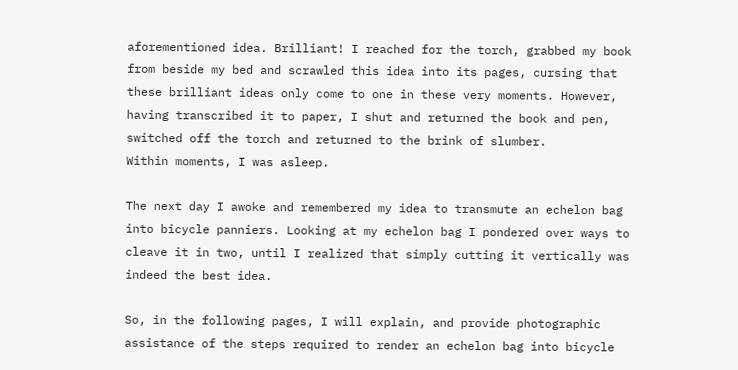aforementioned idea. Brilliant! I reached for the torch, grabbed my book from beside my bed and scrawled this idea into its pages, cursing that these brilliant ideas only come to one in these very moments. However, having transcribed it to paper, I shut and returned the book and pen, switched off the torch and returned to the brink of slumber.
Within moments, I was asleep.

The next day I awoke and remembered my idea to transmute an echelon bag into bicycle panniers. Looking at my echelon bag I pondered over ways to cleave it in two, until I realized that simply cutting it vertically was indeed the best idea.

So, in the following pages, I will explain, and provide photographic assistance of the steps required to render an echelon bag into bicycle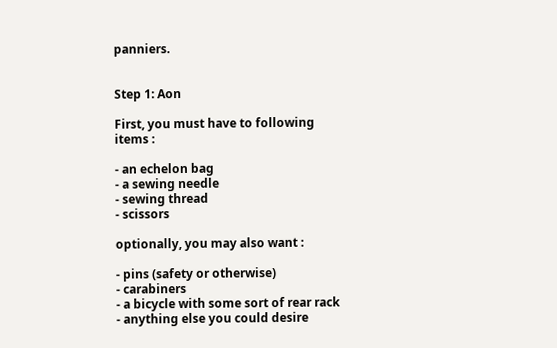panniers.


Step 1: Aon

First, you must have to following items :

- an echelon bag
- a sewing needle
- sewing thread
- scissors

optionally, you may also want :

- pins (safety or otherwise)
- carabiners
- a bicycle with some sort of rear rack
- anything else you could desire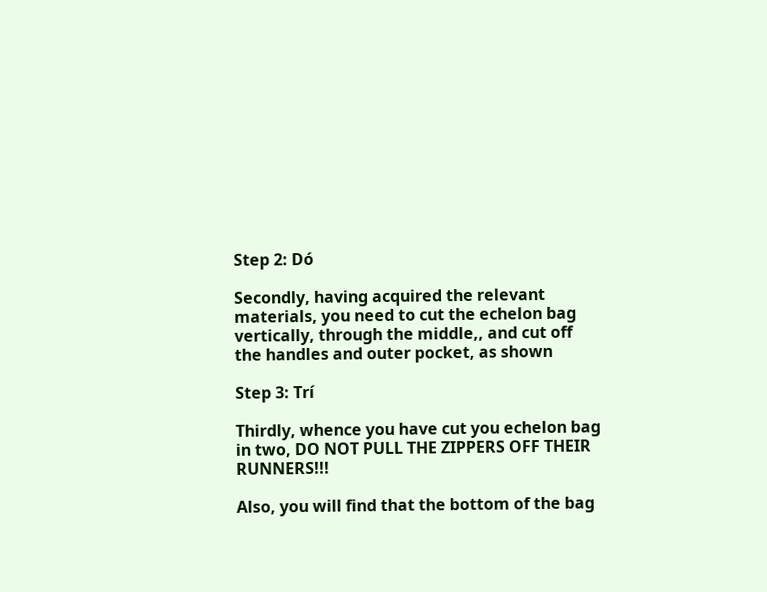Step 2: Dó

Secondly, having acquired the relevant materials, you need to cut the echelon bag vertically, through the middle,, and cut off the handles and outer pocket, as shown

Step 3: Trí

Thirdly, whence you have cut you echelon bag in two, DO NOT PULL THE ZIPPERS OFF THEIR RUNNERS!!!

Also, you will find that the bottom of the bag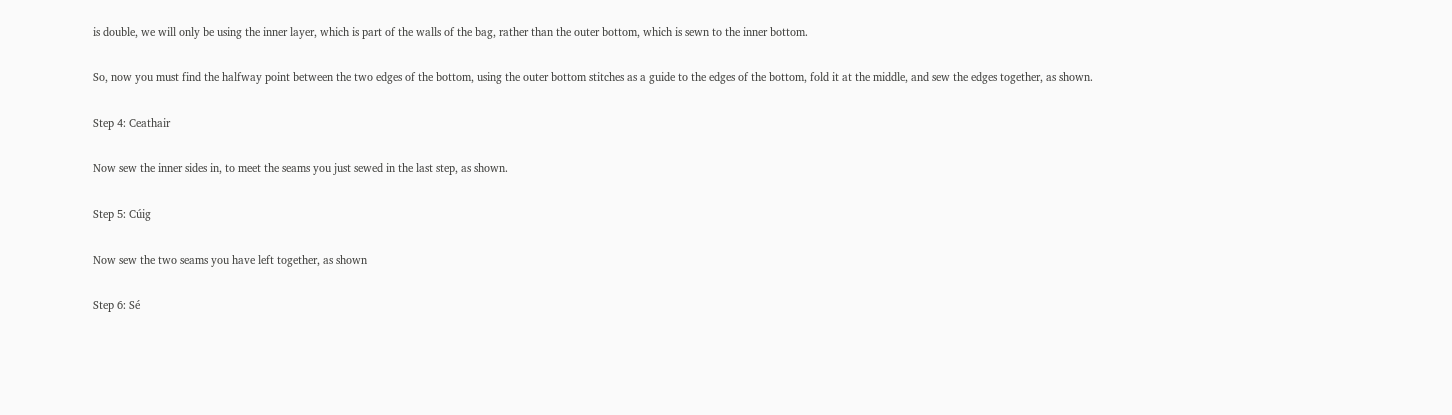is double, we will only be using the inner layer, which is part of the walls of the bag, rather than the outer bottom, which is sewn to the inner bottom.

So, now you must find the halfway point between the two edges of the bottom, using the outer bottom stitches as a guide to the edges of the bottom, fold it at the middle, and sew the edges together, as shown.

Step 4: Ceathair

Now sew the inner sides in, to meet the seams you just sewed in the last step, as shown.

Step 5: Cúig

Now sew the two seams you have left together, as shown

Step 6: Sé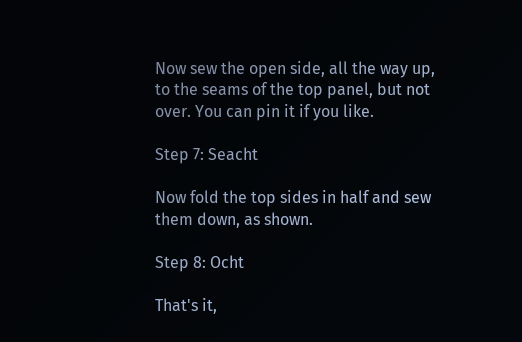Now sew the open side, all the way up, to the seams of the top panel, but not over. You can pin it if you like.

Step 7: Seacht

Now fold the top sides in half and sew them down, as shown.

Step 8: Ocht

That's it,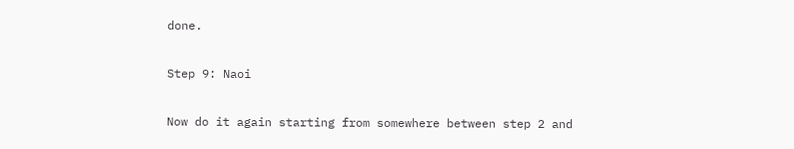done.

Step 9: Naoi

Now do it again starting from somewhere between step 2 and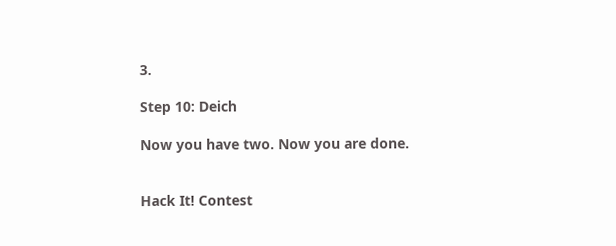3.

Step 10: Deich

Now you have two. Now you are done.


Hack It! Contest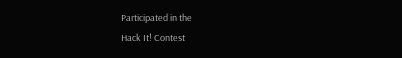Participated in the
Hack It! Contest